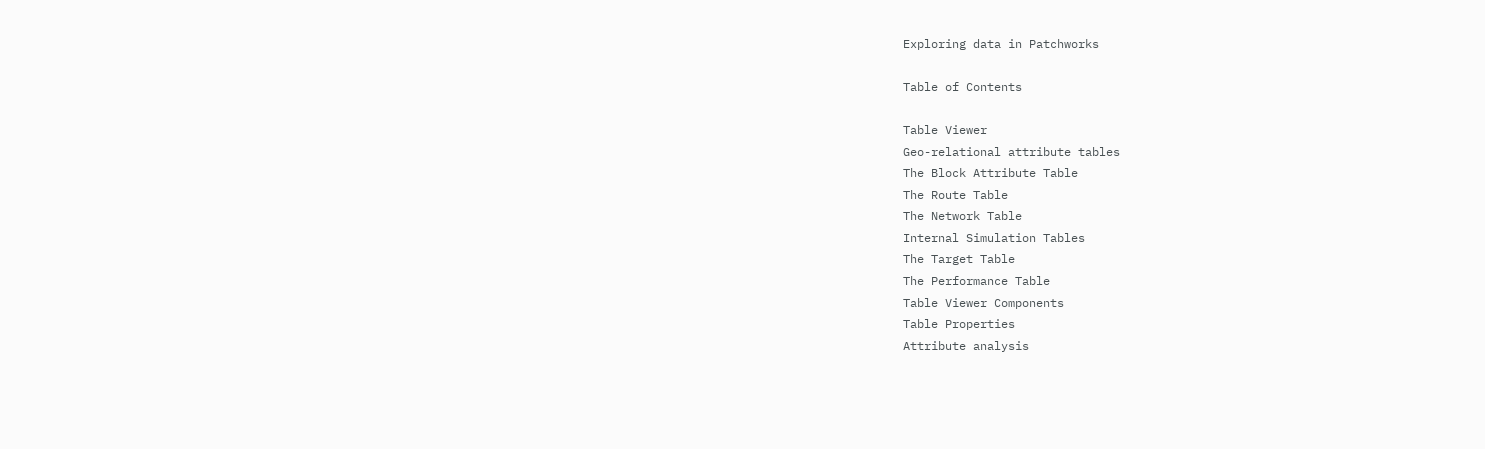Exploring data in Patchworks

Table of Contents

Table Viewer
Geo-relational attribute tables
The Block Attribute Table
The Route Table
The Network Table
Internal Simulation Tables
The Target Table
The Performance Table
Table Viewer Components
Table Properties
Attribute analysis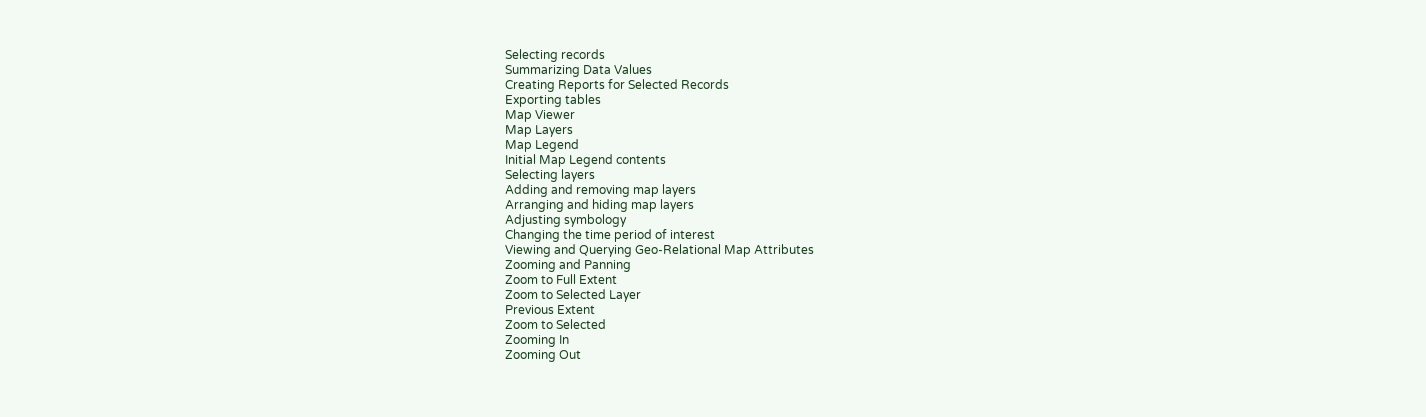Selecting records
Summarizing Data Values
Creating Reports for Selected Records
Exporting tables
Map Viewer
Map Layers
Map Legend
Initial Map Legend contents
Selecting layers
Adding and removing map layers
Arranging and hiding map layers
Adjusting symbology
Changing the time period of interest
Viewing and Querying Geo-Relational Map Attributes
Zooming and Panning
Zoom to Full Extent
Zoom to Selected Layer
Previous Extent
Zoom to Selected
Zooming In
Zooming Out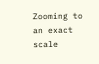Zooming to an exact scale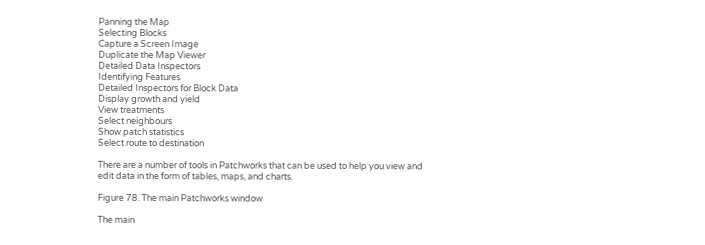Panning the Map
Selecting Blocks
Capture a Screen Image
Duplicate the Map Viewer
Detailed Data Inspectors
Identifying Features
Detailed Inspectors for Block Data
Display growth and yield
View treatments
Select neighbours
Show patch statistics
Select route to destination

There are a number of tools in Patchworks that can be used to help you view and edit data in the form of tables, maps, and charts.

Figure 78. The main Patchworks window

The main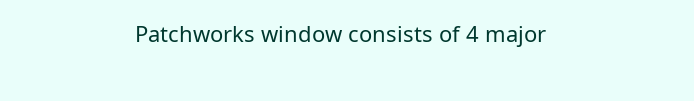Patchworks window consists of 4 major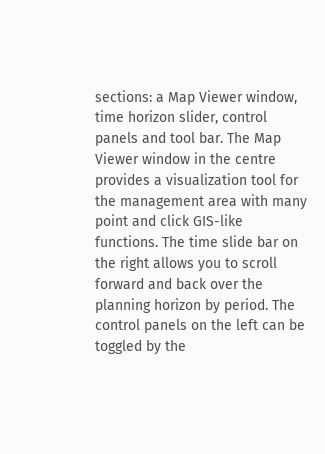sections: a Map Viewer window, time horizon slider, control panels and tool bar. The Map Viewer window in the centre provides a visualization tool for the management area with many point and click GIS-like functions. The time slide bar on the right allows you to scroll forward and back over the planning horizon by period. The control panels on the left can be toggled by the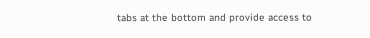tabs at the bottom and provide access to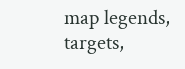map legends, targets,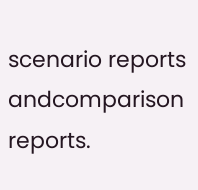scenario reports andcomparison reports.